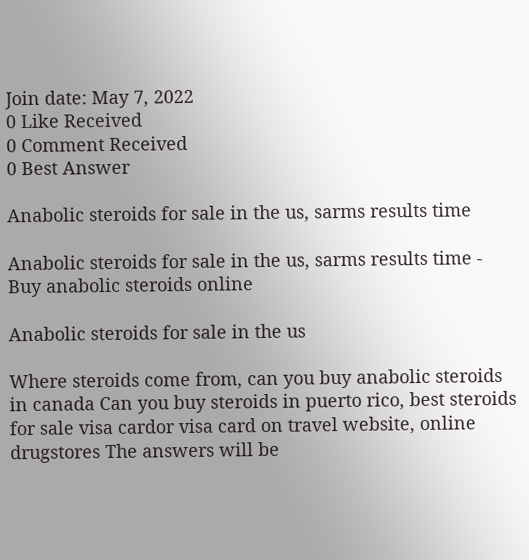Join date: May 7, 2022
0 Like Received
0 Comment Received
0 Best Answer

Anabolic steroids for sale in the us, sarms results time

Anabolic steroids for sale in the us, sarms results time - Buy anabolic steroids online

Anabolic steroids for sale in the us

Where steroids come from, can you buy anabolic steroids in canada Can you buy steroids in puerto rico, best steroids for sale visa cardor visa card on travel website, online drugstores The answers will be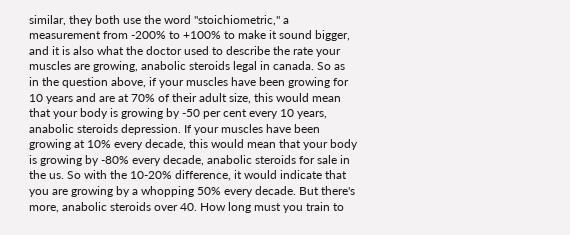similar, they both use the word "stoichiometric," a measurement from -200% to +100% to make it sound bigger, and it is also what the doctor used to describe the rate your muscles are growing, anabolic steroids legal in canada. So as in the question above, if your muscles have been growing for 10 years and are at 70% of their adult size, this would mean that your body is growing by -50 per cent every 10 years, anabolic steroids depression. If your muscles have been growing at 10% every decade, this would mean that your body is growing by -80% every decade, anabolic steroids for sale in the us. So with the 10-20% difference, it would indicate that you are growing by a whopping 50% every decade. But there's more, anabolic steroids over 40. How long must you train to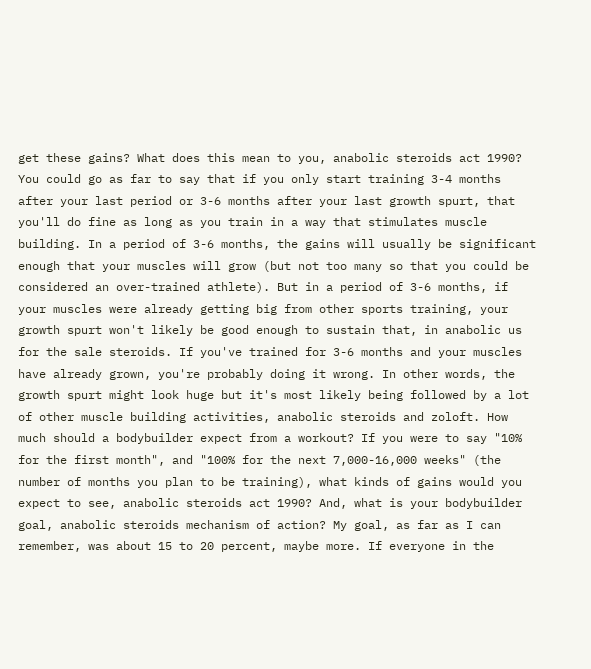get these gains? What does this mean to you, anabolic steroids act 1990? You could go as far to say that if you only start training 3-4 months after your last period or 3-6 months after your last growth spurt, that you'll do fine as long as you train in a way that stimulates muscle building. In a period of 3-6 months, the gains will usually be significant enough that your muscles will grow (but not too many so that you could be considered an over-trained athlete). But in a period of 3-6 months, if your muscles were already getting big from other sports training, your growth spurt won't likely be good enough to sustain that, in anabolic us for the sale steroids. If you've trained for 3-6 months and your muscles have already grown, you're probably doing it wrong. In other words, the growth spurt might look huge but it's most likely being followed by a lot of other muscle building activities, anabolic steroids and zoloft. How much should a bodybuilder expect from a workout? If you were to say "10% for the first month", and "100% for the next 7,000-16,000 weeks" (the number of months you plan to be training), what kinds of gains would you expect to see, anabolic steroids act 1990? And, what is your bodybuilder goal, anabolic steroids mechanism of action? My goal, as far as I can remember, was about 15 to 20 percent, maybe more. If everyone in the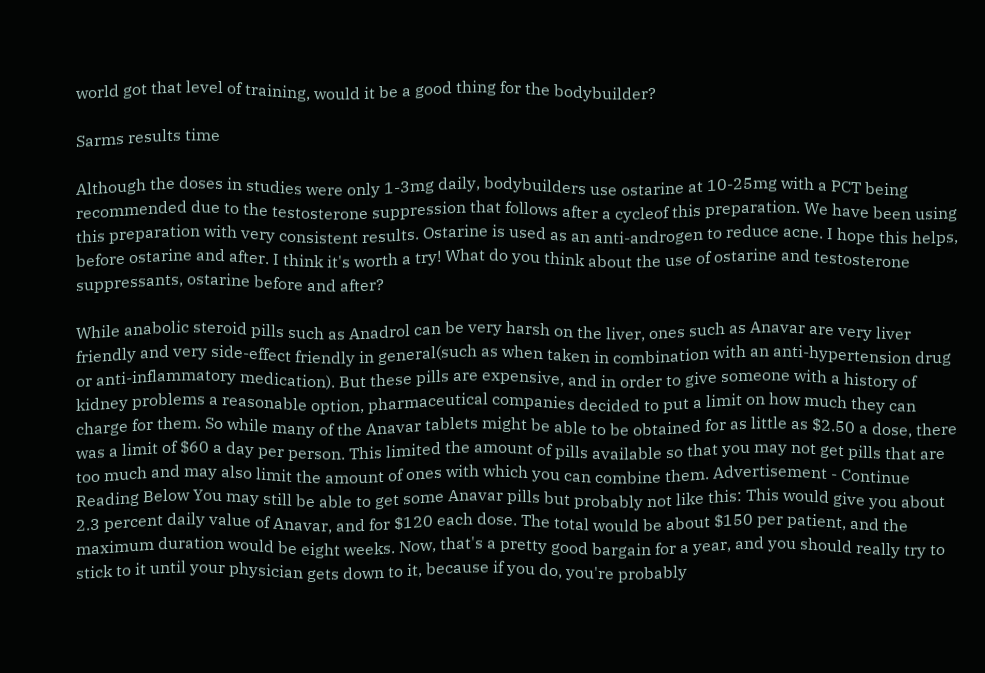world got that level of training, would it be a good thing for the bodybuilder?

Sarms results time

Although the doses in studies were only 1-3mg daily, bodybuilders use ostarine at 10-25mg with a PCT being recommended due to the testosterone suppression that follows after a cycleof this preparation. We have been using this preparation with very consistent results. Ostarine is used as an anti-androgen to reduce acne. I hope this helps, before ostarine and after. I think it's worth a try! What do you think about the use of ostarine and testosterone suppressants, ostarine before and after?

While anabolic steroid pills such as Anadrol can be very harsh on the liver, ones such as Anavar are very liver friendly and very side-effect friendly in general(such as when taken in combination with an anti-hypertension drug or anti-inflammatory medication). But these pills are expensive, and in order to give someone with a history of kidney problems a reasonable option, pharmaceutical companies decided to put a limit on how much they can charge for them. So while many of the Anavar tablets might be able to be obtained for as little as $2.50 a dose, there was a limit of $60 a day per person. This limited the amount of pills available so that you may not get pills that are too much and may also limit the amount of ones with which you can combine them. Advertisement - Continue Reading Below You may still be able to get some Anavar pills but probably not like this: This would give you about 2.3 percent daily value of Anavar, and for $120 each dose. The total would be about $150 per patient, and the maximum duration would be eight weeks. Now, that's a pretty good bargain for a year, and you should really try to stick to it until your physician gets down to it, because if you do, you're probably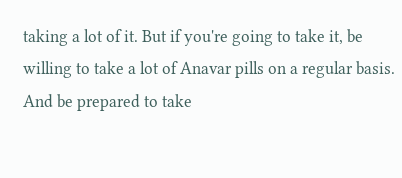taking a lot of it. But if you're going to take it, be willing to take a lot of Anavar pills on a regular basis. And be prepared to take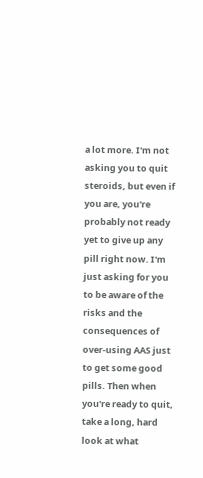a lot more. I'm not asking you to quit steroids, but even if you are, you're probably not ready yet to give up any pill right now. I'm just asking for you to be aware of the risks and the consequences of over-using AAS just to get some good pills. Then when you're ready to quit, take a long, hard look at what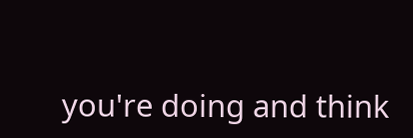you're doing and think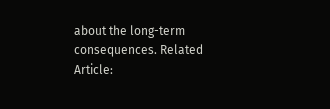about the long-term consequences. Related Article: